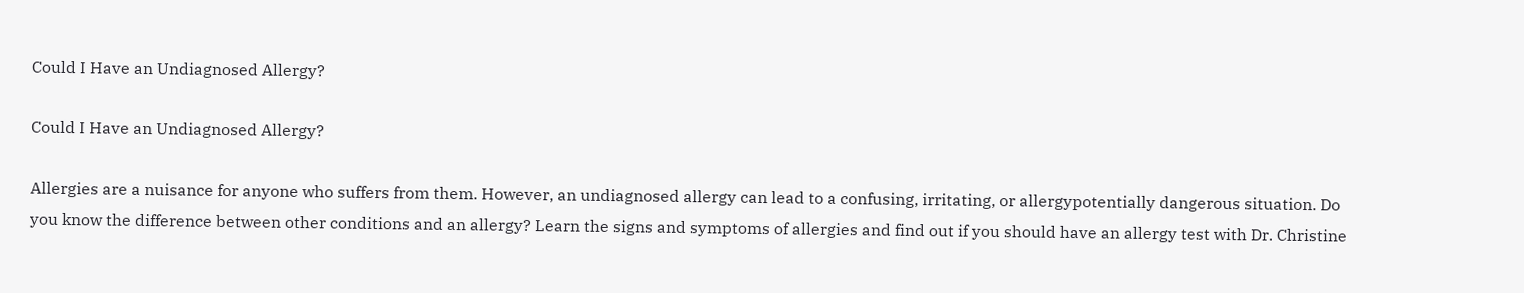Could I Have an Undiagnosed Allergy?

Could I Have an Undiagnosed Allergy?

Allergies are a nuisance for anyone who suffers from them. However, an undiagnosed allergy can lead to a confusing, irritating, or allergypotentially dangerous situation. Do you know the difference between other conditions and an allergy? Learn the signs and symptoms of allergies and find out if you should have an allergy test with Dr. Christine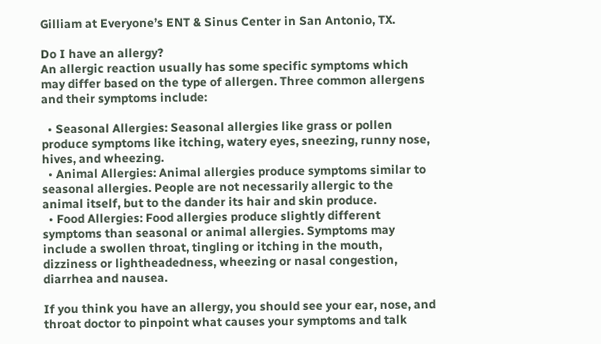Gilliam at Everyone’s ENT & Sinus Center in San Antonio, TX.

Do I have an allergy?
An allergic reaction usually has some specific symptoms which may differ based on the type of allergen. Three common allergens and their symptoms include:

  • Seasonal Allergies: Seasonal allergies like grass or pollen produce symptoms like itching, watery eyes, sneezing, runny nose, hives, and wheezing.
  • Animal Allergies: Animal allergies produce symptoms similar to seasonal allergies. People are not necessarily allergic to the animal itself, but to the dander its hair and skin produce.
  • Food Allergies: Food allergies produce slightly different symptoms than seasonal or animal allergies. Symptoms may include a swollen throat, tingling or itching in the mouth, dizziness or lightheadedness, wheezing or nasal congestion, diarrhea and nausea.

If you think you have an allergy, you should see your ear, nose, and throat doctor to pinpoint what causes your symptoms and talk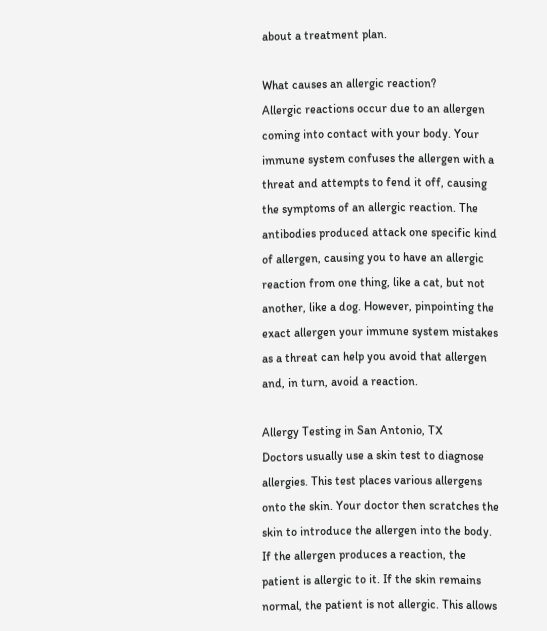about a treatment plan.

What causes an allergic reaction?
Allergic reactions occur due to an allergen coming into contact with your body. Your immune system confuses the allergen with a threat and attempts to fend it off, causing the symptoms of an allergic reaction. The antibodies produced attack one specific kind of allergen, causing you to have an allergic reaction from one thing, like a cat, but not another, like a dog. However, pinpointing the exact allergen your immune system mistakes as a threat can help you avoid that allergen and, in turn, avoid a reaction.

Allergy Testing in San Antonio, TX
Doctors usually use a skin test to diagnose allergies. This test places various allergens onto the skin. Your doctor then scratches the skin to introduce the allergen into the body. If the allergen produces a reaction, the patient is allergic to it. If the skin remains normal, the patient is not allergic. This allows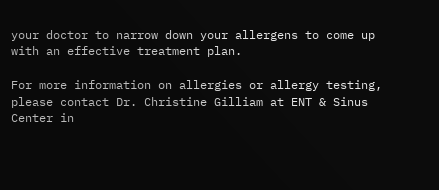your doctor to narrow down your allergens to come up with an effective treatment plan.

For more information on allergies or allergy testing, please contact Dr. Christine Gilliam at ENT & Sinus Center in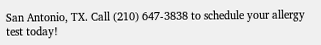San Antonio, TX. Call (210) 647-3838 to schedule your allergy test today!